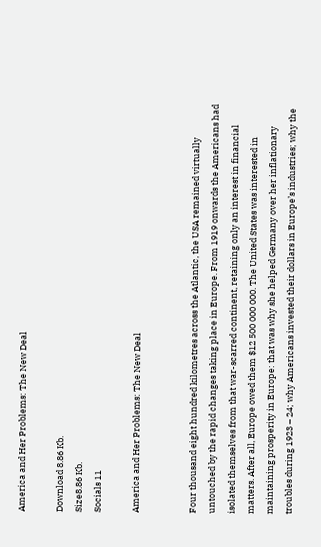America and Her Problems: The New Deal

Download 8.86 Kb.
Size8.86 Kb.
Socials 11

America and Her Problems: The New Deal


Four thousand eight hundred kilometres across the Atlantic, the USA remained virtually untouched by the rapid changes taking place in Europe. From 1919 onwards the Americans had isolated themselves from that war-scarred continent, retaining only an interest in financial matters. After all, Europe owed them $12 500 000 000. The United States was interested in maintaining prosperity in Europe: that was why she helped Germany over her inflationary troubles during 1923 – 24; why Americans invested their dollars in Europe’s industries; why the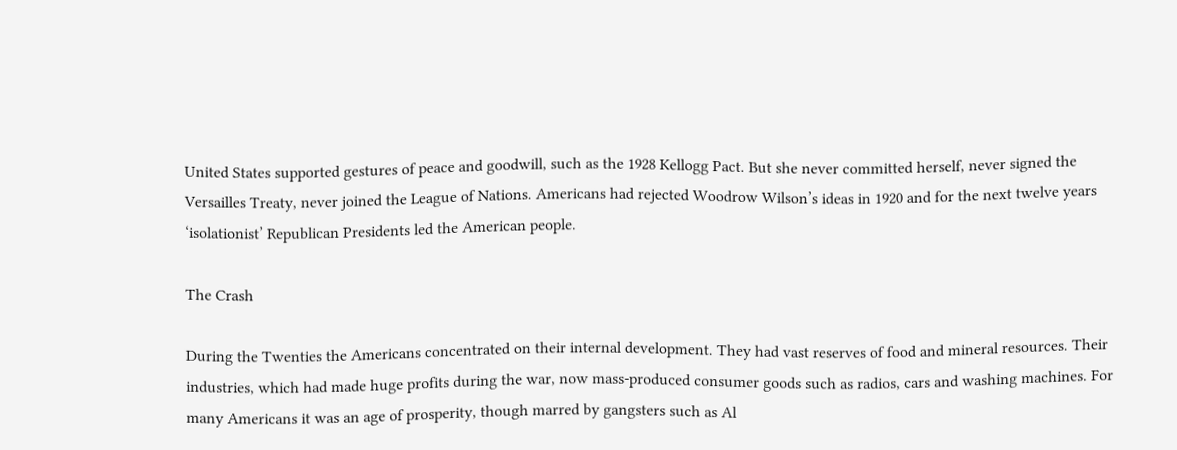United States supported gestures of peace and goodwill, such as the 1928 Kellogg Pact. But she never committed herself, never signed the Versailles Treaty, never joined the League of Nations. Americans had rejected Woodrow Wilson’s ideas in 1920 and for the next twelve years ‘isolationist’ Republican Presidents led the American people.

The Crash

During the Twenties the Americans concentrated on their internal development. They had vast reserves of food and mineral resources. Their industries, which had made huge profits during the war, now mass-produced consumer goods such as radios, cars and washing machines. For many Americans it was an age of prosperity, though marred by gangsters such as Al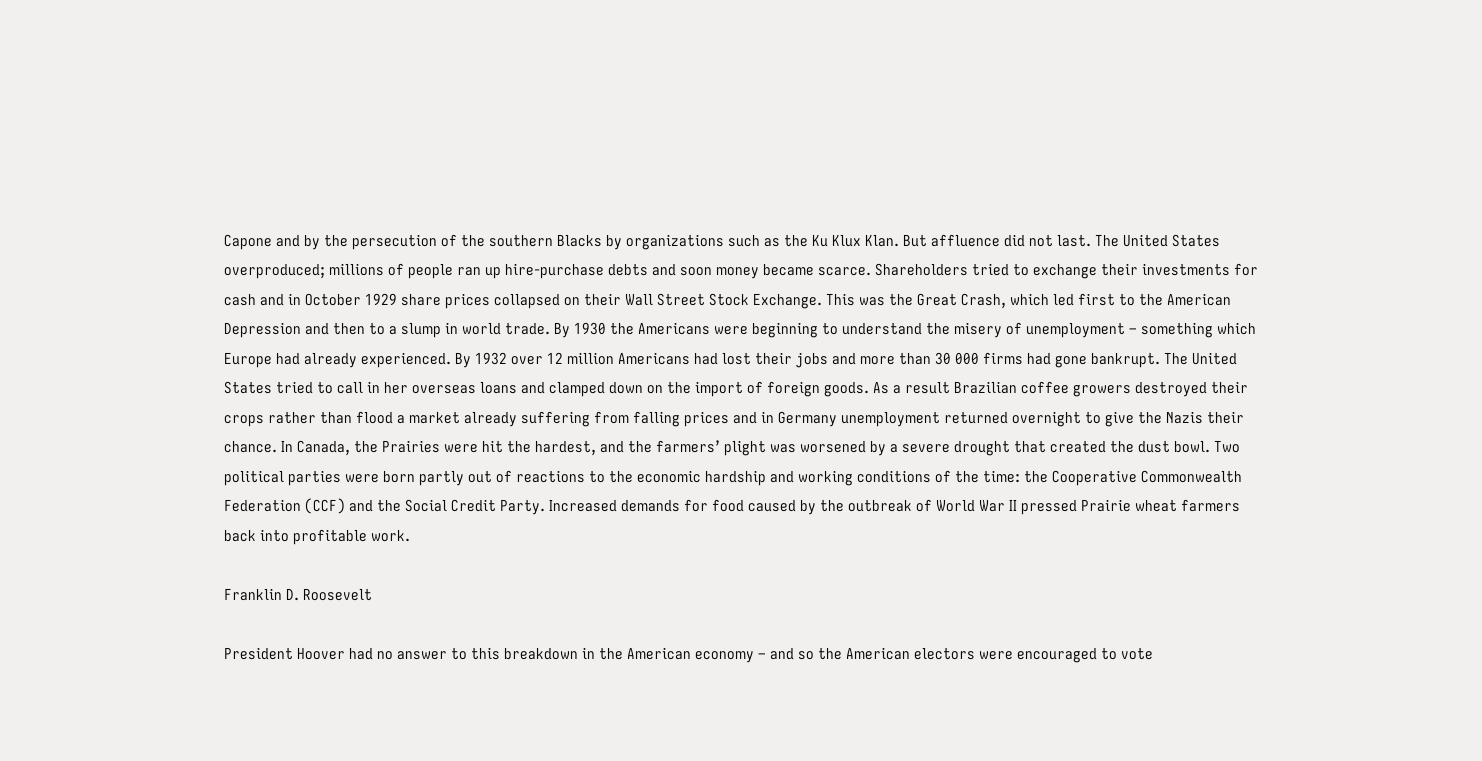Capone and by the persecution of the southern Blacks by organizations such as the Ku Klux Klan. But affluence did not last. The United States overproduced; millions of people ran up hire-purchase debts and soon money became scarce. Shareholders tried to exchange their investments for cash and in October 1929 share prices collapsed on their Wall Street Stock Exchange. This was the Great Crash, which led first to the American Depression and then to a slump in world trade. By 1930 the Americans were beginning to understand the misery of unemployment – something which Europe had already experienced. By 1932 over 12 million Americans had lost their jobs and more than 30 000 firms had gone bankrupt. The United States tried to call in her overseas loans and clamped down on the import of foreign goods. As a result Brazilian coffee growers destroyed their crops rather than flood a market already suffering from falling prices and in Germany unemployment returned overnight to give the Nazis their chance. In Canada, the Prairies were hit the hardest, and the farmers’ plight was worsened by a severe drought that created the dust bowl. Two political parties were born partly out of reactions to the economic hardship and working conditions of the time: the Cooperative Commonwealth Federation (CCF) and the Social Credit Party. Increased demands for food caused by the outbreak of World War II pressed Prairie wheat farmers back into profitable work.

Franklin D. Roosevelt

President Hoover had no answer to this breakdown in the American economy – and so the American electors were encouraged to vote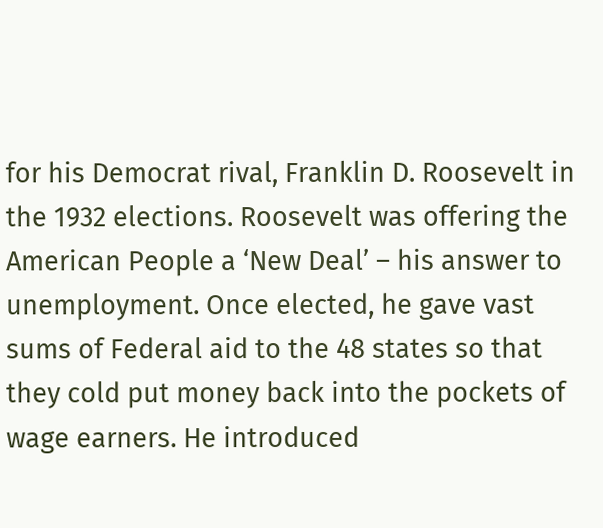for his Democrat rival, Franklin D. Roosevelt in the 1932 elections. Roosevelt was offering the American People a ‘New Deal’ – his answer to unemployment. Once elected, he gave vast sums of Federal aid to the 48 states so that they cold put money back into the pockets of wage earners. He introduced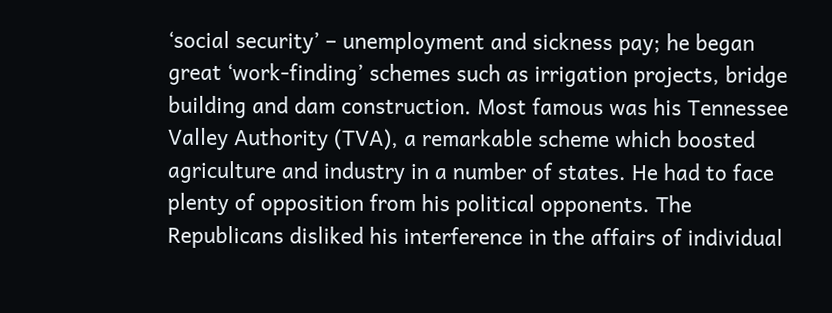‘social security’ – unemployment and sickness pay; he began great ‘work-finding’ schemes such as irrigation projects, bridge building and dam construction. Most famous was his Tennessee Valley Authority (TVA), a remarkable scheme which boosted agriculture and industry in a number of states. He had to face plenty of opposition from his political opponents. The Republicans disliked his interference in the affairs of individual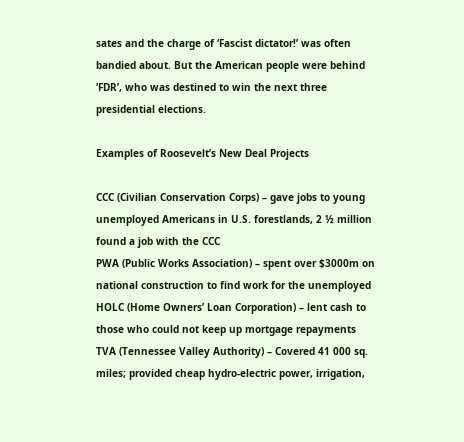sates and the charge of ‘Fascist dictator!’ was often bandied about. But the American people were behind ‘FDR’, who was destined to win the next three presidential elections.

Examples of Roosevelt’s New Deal Projects

CCC (Civilian Conservation Corps) – gave jobs to young unemployed Americans in U.S. forestlands, 2 ½ million found a job with the CCC
PWA (Public Works Association) – spent over $3000m on national construction to find work for the unemployed
HOLC (Home Owners’ Loan Corporation) – lent cash to those who could not keep up mortgage repayments
TVA (Tennessee Valley Authority) – Covered 41 000 sq. miles; provided cheap hydro-electric power, irrigation,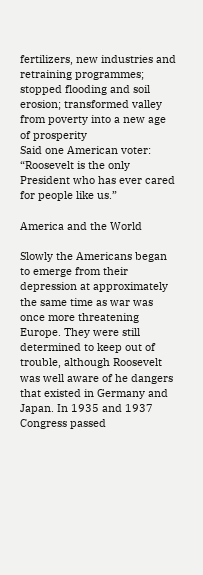fertilizers, new industries and retraining programmes; stopped flooding and soil erosion; transformed valley from poverty into a new age of prosperity
Said one American voter: “Roosevelt is the only President who has ever cared for people like us.”

America and the World

Slowly the Americans began to emerge from their depression at approximately the same time as war was once more threatening Europe. They were still determined to keep out of trouble, although Roosevelt was well aware of he dangers that existed in Germany and Japan. In 1935 and 1937 Congress passed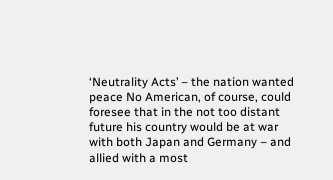‘Neutrality Acts’ – the nation wanted peace No American, of course, could foresee that in the not too distant future his country would be at war with both Japan and Germany – and allied with a most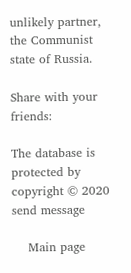unlikely partner, the Communist state of Russia.

Share with your friends:

The database is protected by copyright © 2020
send message

    Main page